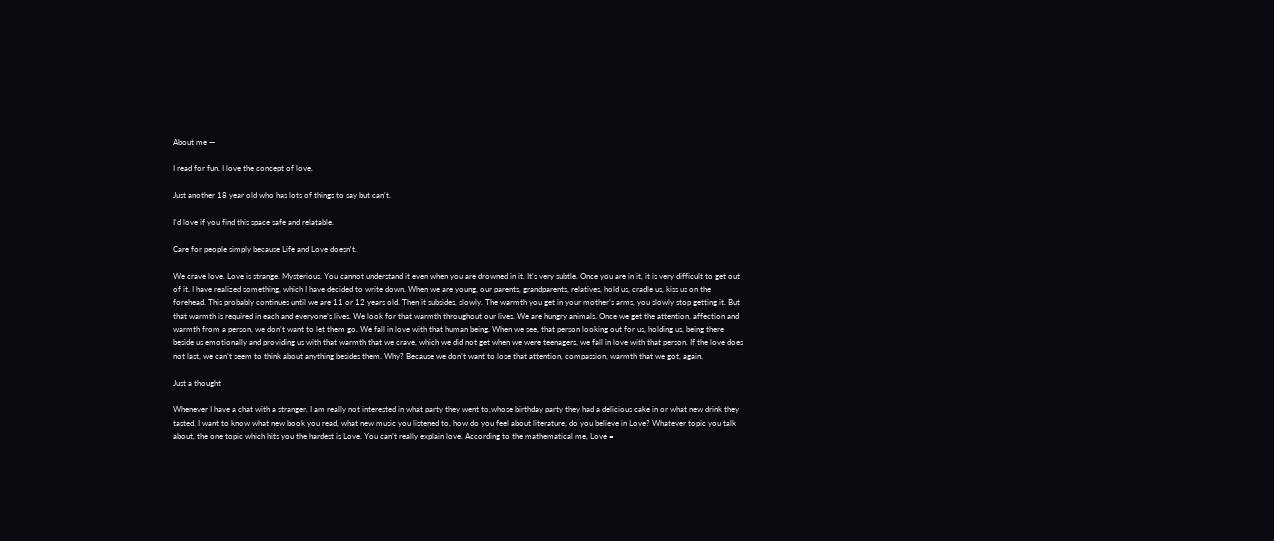About me —

I read for fun. I love the concept of love.

Just another 18 year old who has lots of things to say but can't.

I'd love if you find this space safe and relatable.

Care for people simply because Life and Love doesn't.

We crave love. Love is strange. Mysterious. You cannot understand it even when you are drowned in it. It’s very subtle. Once you are in it, it is very difficult to get out of it. I have realized something, which I have decided to write down. When we are young, our parents, grandparents, relatives, hold us, cradle us, kiss us on the forehead. This probably continues until we are 11 or 12 years old. Then it subsides, slowly. The warmth you get in your mother’s arms, you slowly stop getting it. But that warmth is required in each and everyone’s lives. We look for that warmth throughout our lives. We are hungry animals. Once we get the attention, affection and warmth from a person, we don’t want to let them go. We fall in love with that human being. When we see, that person looking out for us, holding us, being there beside us emotionally and providing us with that warmth that we crave, which we did not get when we were teenagers, we fall in love with that person. If the love does not last, we can't seem to think about anything besides them. Why? Because we don’t want to lose that attention, compassion, warmth that we got, again.

Just a thought

Whenever I have a chat with a stranger, I am really not interested in what party they went to,whose birthday party they had a delicious cake in or what new drink they tasted. I want to know what new book you read, what new music you listened to, how do you feel about literature, do you believe in Love? Whatever topic you talk about, the one topic which hits you the hardest is Love. You can’t really explain love. According to the mathematical me, Love =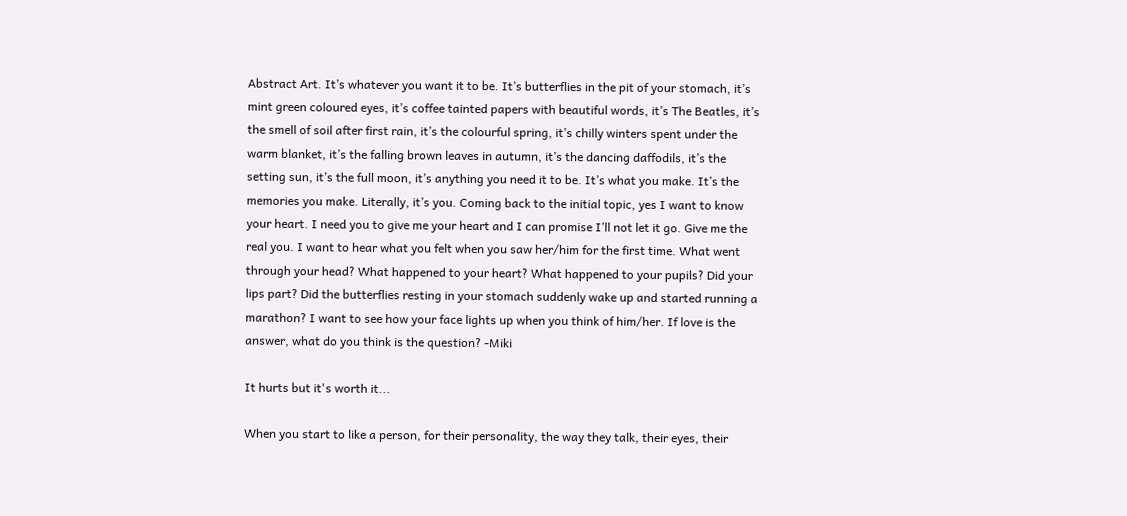Abstract Art. It’s whatever you want it to be. It’s butterflies in the pit of your stomach, it’s mint green coloured eyes, it’s coffee tainted papers with beautiful words, it’s The Beatles, it’s the smell of soil after first rain, it’s the colourful spring, it’s chilly winters spent under the warm blanket, it’s the falling brown leaves in autumn, it’s the dancing daffodils, it’s the setting sun, it’s the full moon, it’s anything you need it to be. It’s what you make. It’s the memories you make. Literally, it’s you. Coming back to the initial topic, yes I want to know your heart. I need you to give me your heart and I can promise I’ll not let it go. Give me the real you. I want to hear what you felt when you saw her/him for the first time. What went through your head? What happened to your heart? What happened to your pupils? Did your lips part? Did the butterflies resting in your stomach suddenly wake up and started running a marathon? I want to see how your face lights up when you think of him/her. If love is the answer, what do you think is the question? -Miki

It hurts but it's worth it...

When you start to like a person, for their personality, the way they talk, their eyes, their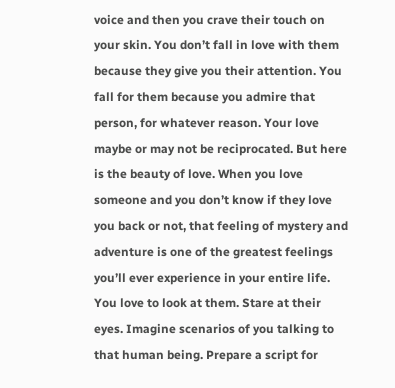voice and then you crave their touch on your skin. You don’t fall in love with them because they give you their attention. You fall for them because you admire that person, for whatever reason. Your love maybe or may not be reciprocated. But here is the beauty of love. When you love someone and you don’t know if they love you back or not, that feeling of mystery and adventure is one of the greatest feelings you’ll ever experience in your entire life. You love to look at them. Stare at their eyes. Imagine scenarios of you talking to that human being. Prepare a script for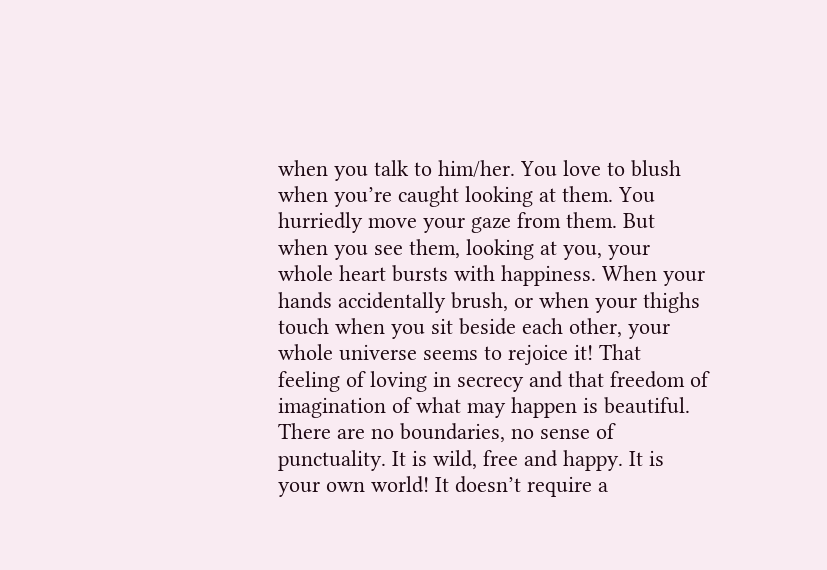when you talk to him/her. You love to blush when you’re caught looking at them. You hurriedly move your gaze from them. But when you see them, looking at you, your whole heart bursts with happiness. When your hands accidentally brush, or when your thighs touch when you sit beside each other, your whole universe seems to rejoice it! That feeling of loving in secrecy and that freedom of imagination of what may happen is beautiful. There are no boundaries, no sense of punctuality. It is wild, free and happy. It is your own world! It doesn’t require a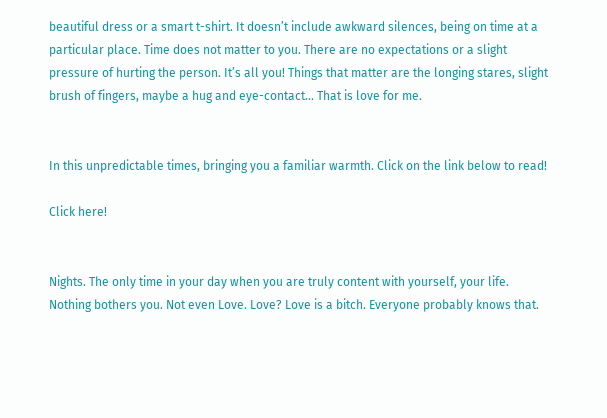beautiful dress or a smart t-shirt. It doesn’t include awkward silences, being on time at a particular place. Time does not matter to you. There are no expectations or a slight pressure of hurting the person. It’s all you! Things that matter are the longing stares, slight brush of fingers, maybe a hug and eye-contact… That is love for me.


In this unpredictable times, bringing you a familiar warmth. Click on the link below to read!

Click here!


Nights. The only time in your day when you are truly content with yourself, your life. Nothing bothers you. Not even Love. Love? Love is a bitch. Everyone probably knows that.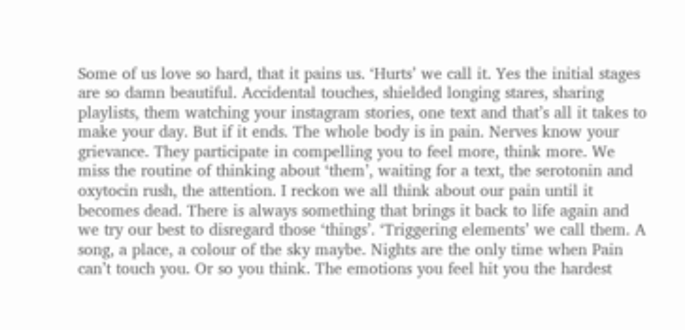Some of us love so hard, that it pains us. ‘Hurts’ we call it. Yes the initial stages are so damn beautiful. Accidental touches, shielded longing stares, sharing playlists, them watching your instagram stories, one text and that’s all it takes to make your day. But if it ends. The whole body is in pain. Nerves know your grievance. They participate in compelling you to feel more, think more. We miss the routine of thinking about ‘them’, waiting for a text, the serotonin and oxytocin rush, the attention. I reckon we all think about our pain until it becomes dead. There is always something that brings it back to life again and we try our best to disregard those ‘things’. ‘Triggering elements’ we call them. A song, a place, a colour of the sky maybe. Nights are the only time when Pain can’t touch you. Or so you think. The emotions you feel hit you the hardest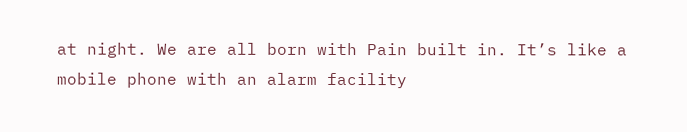at night. We are all born with Pain built in. It’s like a mobile phone with an alarm facility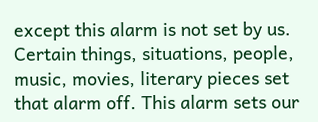except this alarm is not set by us. Certain things, situations, people, music, movies, literary pieces set that alarm off. This alarm sets our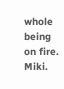whole being on fire. Miki.